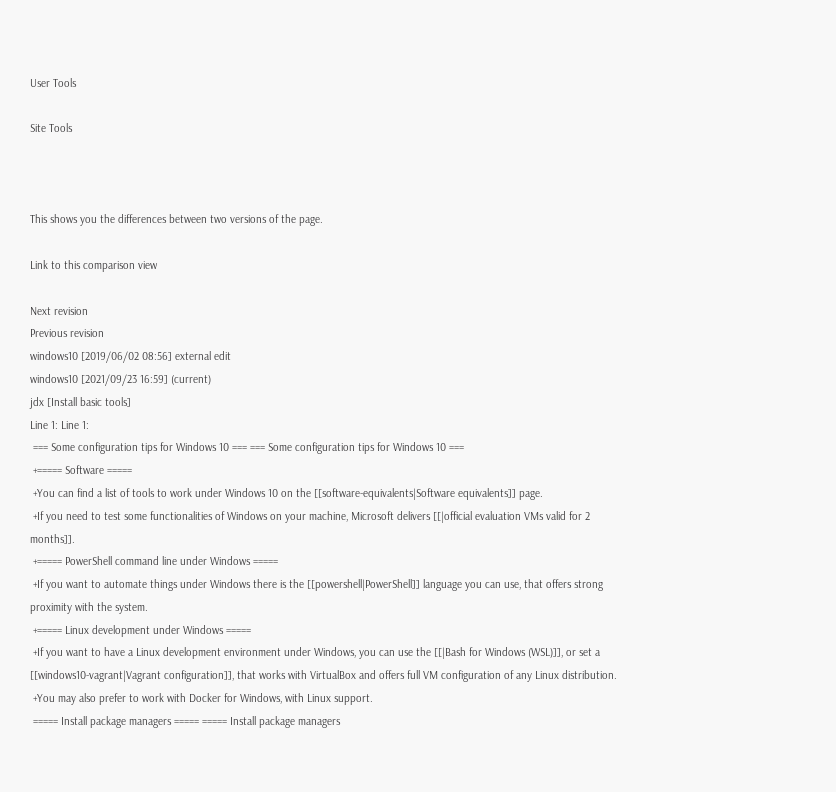User Tools

Site Tools



This shows you the differences between two versions of the page.

Link to this comparison view

Next revision
Previous revision
windows10 [2019/06/02 08:56] external edit
windows10 [2021/09/23 16:59] (current)
jdx [Install basic tools]
Line 1: Line 1:
 === Some configuration tips for Windows 10 === === Some configuration tips for Windows 10 ===
 +===== Software =====
 +You can find a list of tools to work under Windows 10 on the [[software-equivalents|Software equivalents]] page.
 +If you need to test some functionalities of Windows on your machine, Microsoft delivers [[|official evaluation VMs valid for 2 months]].
 +===== PowerShell command line under Windows =====
 +If you want to automate things under Windows there is the [[powershell|PowerShell]] language you can use, that offers strong proximity with the system.
 +===== Linux development under Windows =====
 +If you want to have a Linux development environment under Windows, you can use the [[|Bash for Windows (WSL)]], or set a [[windows10-vagrant|Vagrant configuration]], that works with VirtualBox and offers full VM configuration of any Linux distribution.
 +You may also prefer to work with Docker for Windows, with Linux support.
 ===== Install package managers ===== ===== Install package managers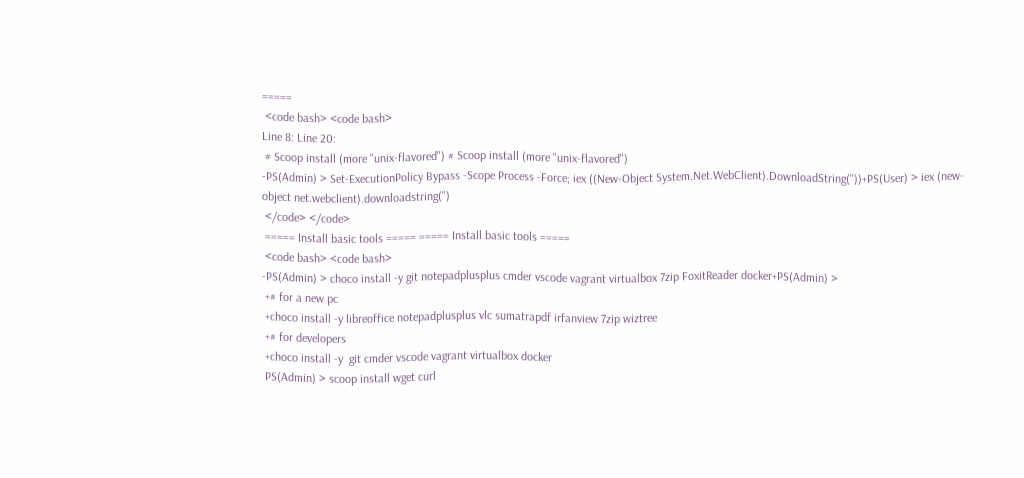=====
 <code bash> <code bash>
Line 8: Line 20:
 # Scoop install (more "unix-flavored") # Scoop install (more "unix-flavored")
-PS(Admin) > Set-ExecutionPolicy Bypass -Scope Process -Force; iex ((New-Object System.Net.WebClient).DownloadString(''))+PS(User) > iex (new-object net.webclient).downloadstring('')
 </code> </code>
 ===== Install basic tools ===== ===== Install basic tools =====
 <code bash> <code bash>
-PS(Admin) > choco install -y git notepadplusplus cmder vscode vagrant virtualbox 7zip FoxitReader docker+PS(Admin) >
 +# for a new pc
 +choco install -y libreoffice notepadplusplus vlc sumatrapdf irfanview 7zip wiztree
 +# for developers
 +choco install -y  git cmder vscode vagrant virtualbox docker
 PS(Admin) > scoop install wget curl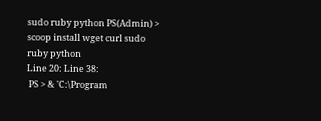sudo ruby python PS(Admin) > scoop install wget curl sudo ruby python
Line 20: Line 38:
 PS > & 'C:\Program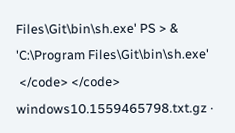Files\Git\bin\sh.exe' PS > & 'C:\Program Files\Git\bin\sh.exe'
 </code> </code>
windows10.1559465798.txt.gz ·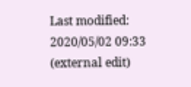Last modified: 2020/05/02 09:33 (external edit)